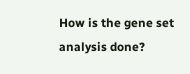How is the gene set analysis done?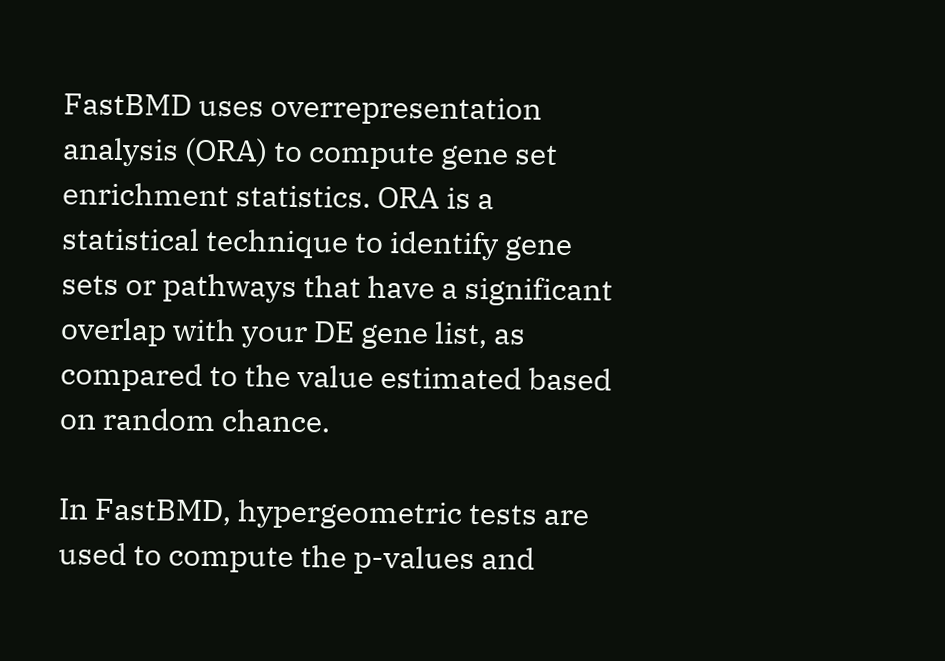FastBMD uses overrepresentation analysis (ORA) to compute gene set enrichment statistics. ORA is a statistical technique to identify gene sets or pathways that have a significant overlap with your DE gene list, as compared to the value estimated based on random chance.

In FastBMD, hypergeometric tests are used to compute the p-values and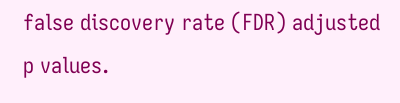false discovery rate (FDR) adjusted p values.